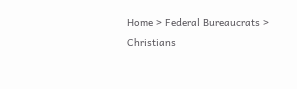Home > Federal Bureaucrats > Christians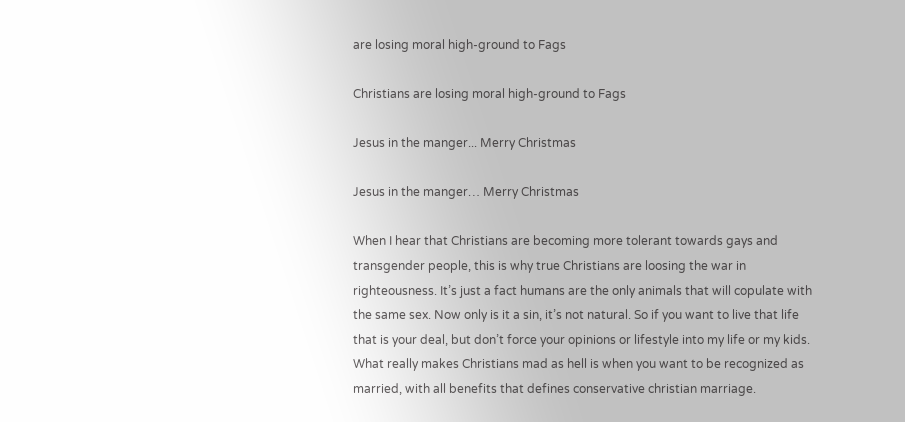are losing moral high-ground to Fags

Christians are losing moral high-ground to Fags

Jesus in the manger... Merry Christmas

Jesus in the manger… Merry Christmas

When I hear that Christians are becoming more tolerant towards gays and transgender people, this is why true Christians are loosing the war in righteousness. It’s just a fact humans are the only animals that will copulate with the same sex. Now only is it a sin, it’s not natural. So if you want to live that life that is your deal, but don’t force your opinions or lifestyle into my life or my kids. What really makes Christians mad as hell is when you want to be recognized as married, with all benefits that defines conservative christian marriage.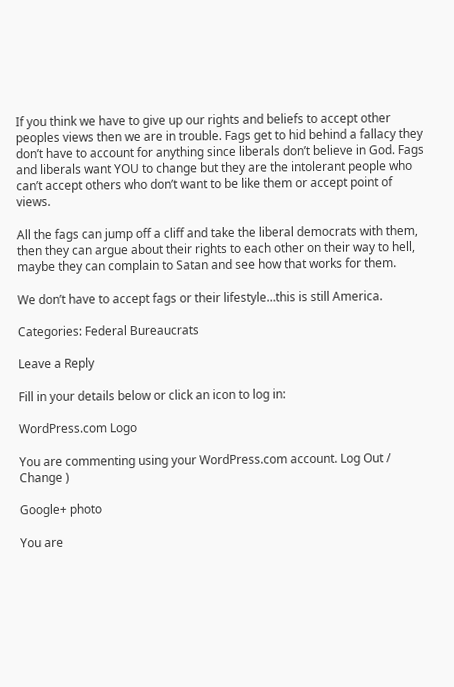If you think we have to give up our rights and beliefs to accept other peoples views then we are in trouble. Fags get to hid behind a fallacy they don’t have to account for anything since liberals don’t believe in God. Fags and liberals want YOU to change but they are the intolerant people who can’t accept others who don’t want to be like them or accept point of views.

All the fags can jump off a cliff and take the liberal democrats with them, then they can argue about their rights to each other on their way to hell, maybe they can complain to Satan and see how that works for them.

We don’t have to accept fags or their lifestyle…this is still America.

Categories: Federal Bureaucrats

Leave a Reply

Fill in your details below or click an icon to log in:

WordPress.com Logo

You are commenting using your WordPress.com account. Log Out /  Change )

Google+ photo

You are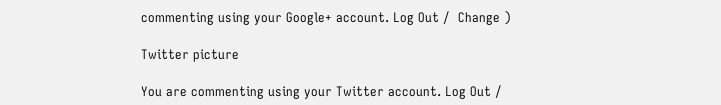commenting using your Google+ account. Log Out /  Change )

Twitter picture

You are commenting using your Twitter account. Log Out /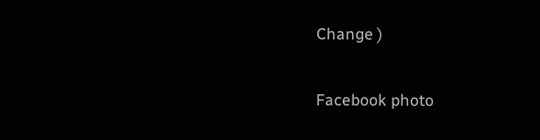Change )

Facebook photo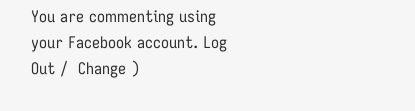You are commenting using your Facebook account. Log Out /  Change )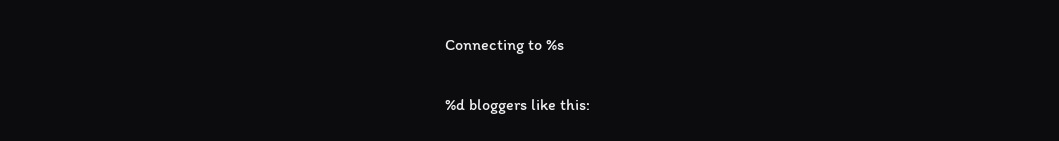Connecting to %s

%d bloggers like this: